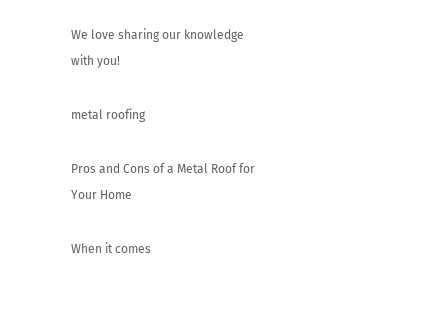We love sharing our knowledge with you!

metal roofing

Pros and Cons of a Metal Roof for Your Home

When it comes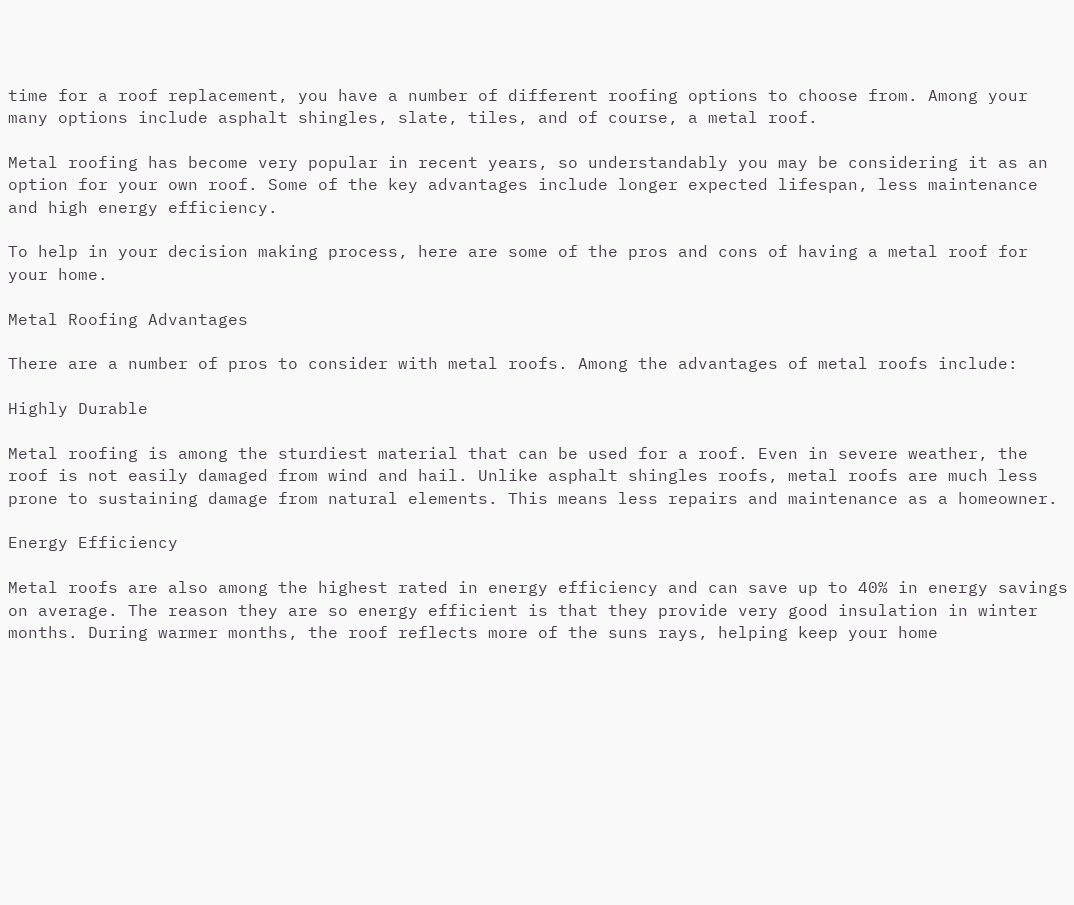time for a roof replacement, you have a number of different roofing options to choose from. Among your many options include asphalt shingles, slate, tiles, and of course, a metal roof.

Metal roofing has become very popular in recent years, so understandably you may be considering it as an option for your own roof. Some of the key advantages include longer expected lifespan, less maintenance and high energy efficiency.

To help in your decision making process, here are some of the pros and cons of having a metal roof for your home.

Metal Roofing Advantages

There are a number of pros to consider with metal roofs. Among the advantages of metal roofs include:

Highly Durable

Metal roofing is among the sturdiest material that can be used for a roof. Even in severe weather, the roof is not easily damaged from wind and hail. Unlike asphalt shingles roofs, metal roofs are much less prone to sustaining damage from natural elements. This means less repairs and maintenance as a homeowner.

Energy Efficiency

Metal roofs are also among the highest rated in energy efficiency and can save up to 40% in energy savings on average. The reason they are so energy efficient is that they provide very good insulation in winter months. During warmer months, the roof reflects more of the suns rays, helping keep your home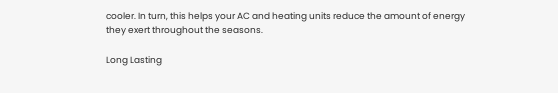cooler. In turn, this helps your AC and heating units reduce the amount of energy they exert throughout the seasons.

Long Lasting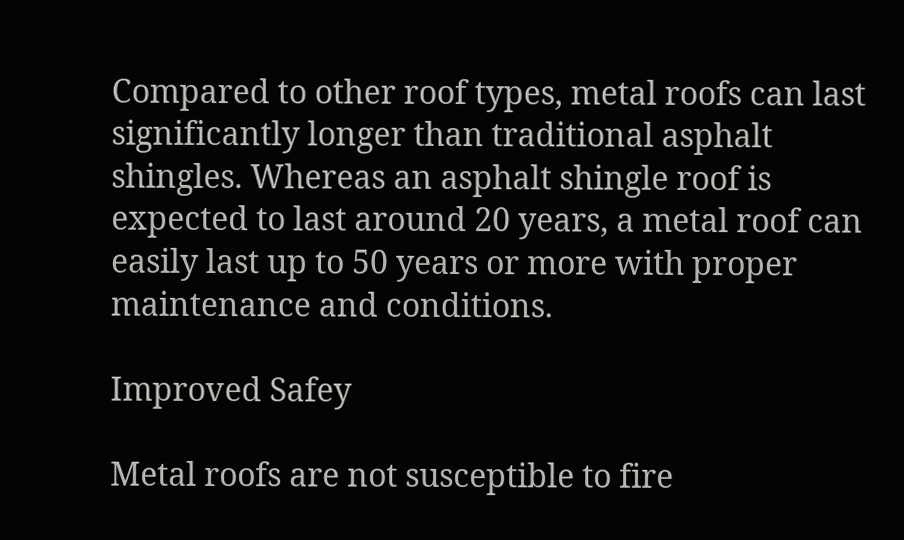Compared to other roof types, metal roofs can last significantly longer than traditional asphalt shingles. Whereas an asphalt shingle roof is expected to last around 20 years, a metal roof can easily last up to 50 years or more with proper maintenance and conditions.

Improved Safey

Metal roofs are not susceptible to fire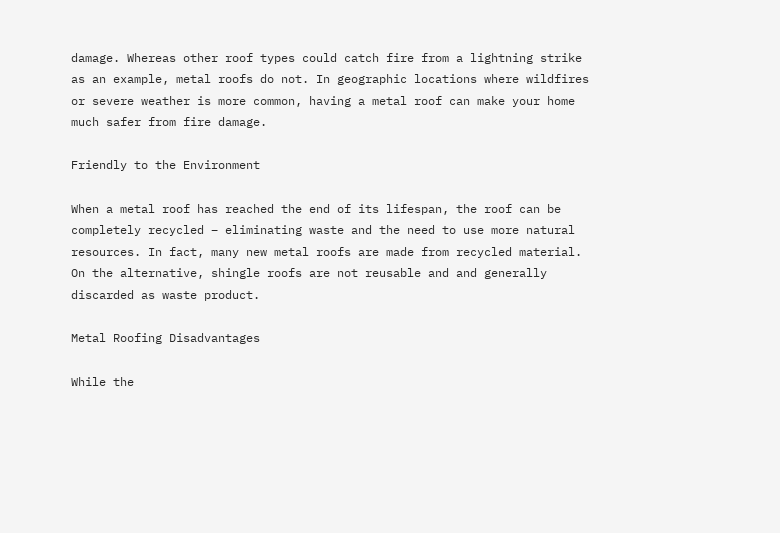damage. Whereas other roof types could catch fire from a lightning strike as an example, metal roofs do not. In geographic locations where wildfires or severe weather is more common, having a metal roof can make your home much safer from fire damage.

Friendly to the Environment

When a metal roof has reached the end of its lifespan, the roof can be completely recycled – eliminating waste and the need to use more natural resources. In fact, many new metal roofs are made from recycled material. On the alternative, shingle roofs are not reusable and and generally discarded as waste product.

Metal Roofing Disadvantages

While the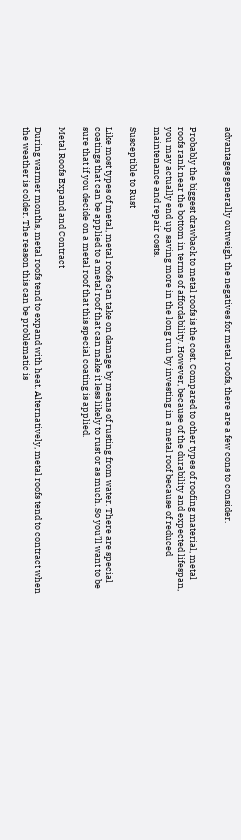advantages generally outweigh the negatives for metal roofs, there are a few cons to consider.


Probably the biggest drawback to metal roofs is the cost. Compared to other types of roofing material, metal roofs rank near the bottom in terms of affordability. However, because of the durability and expected lifespan, you may actually end up saving more in the long run by investing in a metal roof because of reduced maintenance and repair costs.

Susceptible to Rust

Like most types of metal, metal roofs can take on damage by means of rusting from water. There are special coatings that can be applied to a metal roof that can make it less likely to rust or as much. So you’ll want to be sure that if you decide on a metal roof that this special coating is applied.

Metal Roofs Expand and Contract

During warmer months, metal roofs tend to expand with heat. Alternatively, metal roofs tend to contract when the weather is colder. The reason this can be problematic is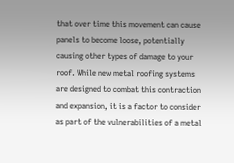that over time this movement can cause panels to become loose, potentially causing other types of damage to your roof. While new metal roofing systems are designed to combat this contraction and expansion, it is a factor to consider as part of the vulnerabilities of a metal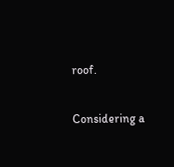roof.

Considering a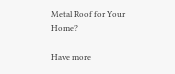Metal Roof for Your Home?

Have more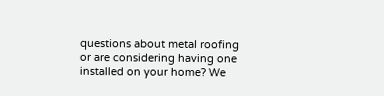questions about metal roofing or are considering having one installed on your home? We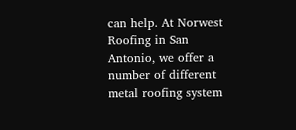can help. At Norwest Roofing in San Antonio, we offer a number of different metal roofing system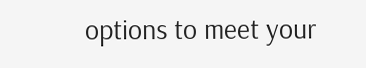options to meet your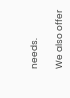needs.

We also offer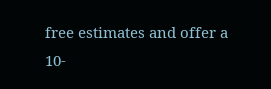free estimates and offer a 10-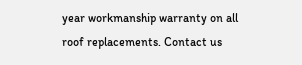year workmanship warranty on all roof replacements. Contact us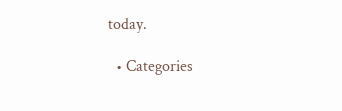today.

  • Categories